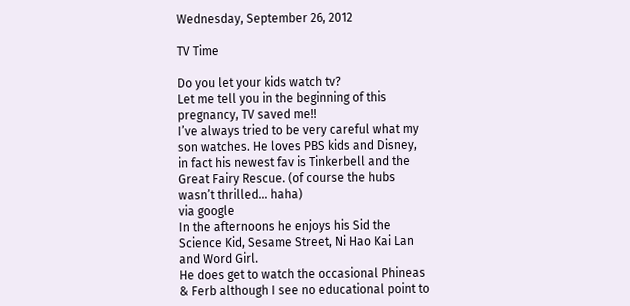Wednesday, September 26, 2012

TV Time

Do you let your kids watch tv?
Let me tell you in the beginning of this pregnancy, TV saved me!!
I’ve always tried to be very careful what my son watches. He loves PBS kids and Disney, in fact his newest fav is Tinkerbell and the Great Fairy Rescue. (of course the hubs wasn’t thrilled… haha)
via google
In the afternoons he enjoys his Sid the Science Kid, Sesame Street, Ni Hao Kai Lan and Word Girl.
He does get to watch the occasional Phineas & Ferb although I see no educational point to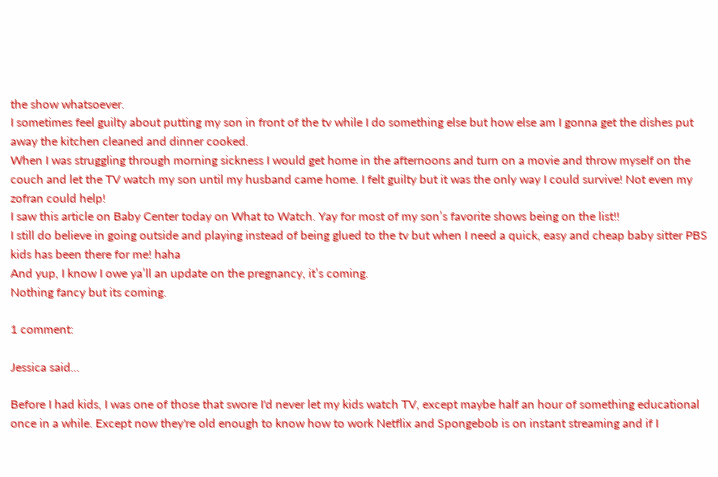the show whatsoever.
I sometimes feel guilty about putting my son in front of the tv while I do something else but how else am I gonna get the dishes put away the kitchen cleaned and dinner cooked.
When I was struggling through morning sickness I would get home in the afternoons and turn on a movie and throw myself on the couch and let the TV watch my son until my husband came home. I felt guilty but it was the only way I could survive! Not even my zofran could help!
I saw this article on Baby Center today on What to Watch. Yay for most of my son’s favorite shows being on the list!!
I still do believe in going outside and playing instead of being glued to the tv but when I need a quick, easy and cheap baby sitter PBS kids has been there for me! haha
And yup, I know I owe ya’ll an update on the pregnancy, it’s coming.
Nothing fancy but its coming.

1 comment:

Jessica said...

Before I had kids, I was one of those that swore I'd never let my kids watch TV, except maybe half an hour of something educational once in a while. Except now they're old enough to know how to work Netflix and Spongebob is on instant streaming and if I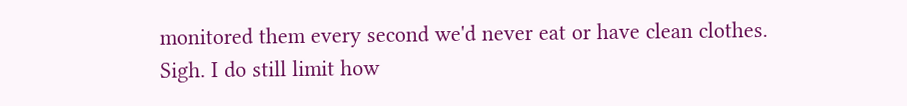monitored them every second we'd never eat or have clean clothes. Sigh. I do still limit how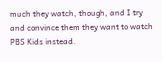much they watch, though, and I try and convince them they want to watch PBS Kids instead.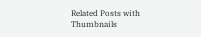Related Posts with Thumbnails